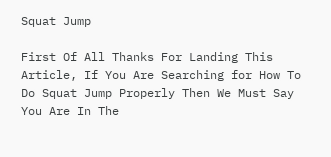Squat Jump

First Of All Thanks For Landing This Article, If You Are Searching for How To Do Squat Jump Properly Then We Must Say You Are In The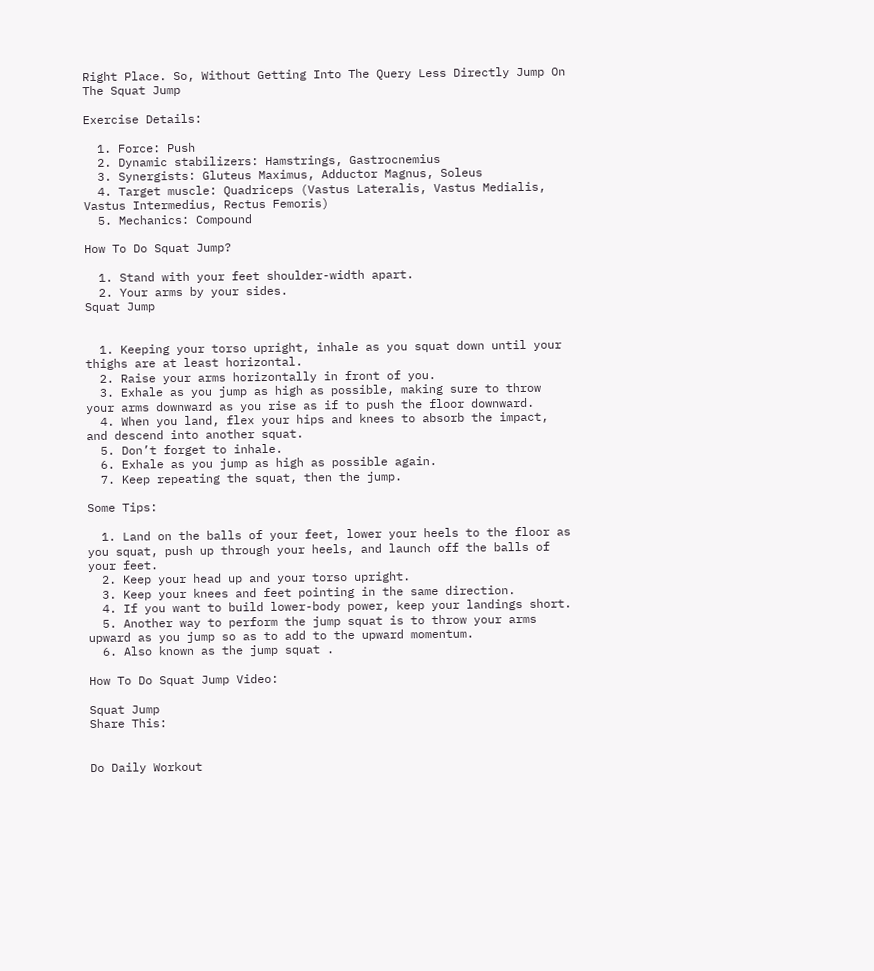Right Place. So, Without Getting Into The Query Less Directly Jump On The Squat Jump

Exercise Details:

  1. Force: Push
  2. Dynamic stabilizers: Hamstrings, Gastrocnemius
  3. Synergists: Gluteus Maximus, Adductor Magnus, Soleus
  4. Target muscle: Quadriceps (Vastus Lateralis, Vastus Medialis, Vastus Intermedius, Rectus Femoris)
  5. Mechanics: Compound

How To Do Squat Jump?

  1. Stand with your feet shoulder-width apart.
  2. Your arms by your sides.
Squat Jump


  1. Keeping your torso upright, inhale as you squat down until your thighs are at least horizontal.
  2. Raise your arms horizontally in front of you.
  3. Exhale as you jump as high as possible, making sure to throw your arms downward as you rise as if to push the floor downward.
  4. When you land, flex your hips and knees to absorb the impact, and descend into another squat.
  5. Don’t forget to inhale.
  6. Exhale as you jump as high as possible again.
  7. Keep repeating the squat, then the jump.

Some Tips:

  1. Land on the balls of your feet, lower your heels to the floor as you squat, push up through your heels, and launch off the balls of your feet.
  2. Keep your head up and your torso upright.
  3. Keep your knees and feet pointing in the same direction.
  4. If you want to build lower-body power, keep your landings short.
  5. Another way to perform the jump squat is to throw your arms upward as you jump so as to add to the upward momentum.
  6. Also known as the jump squat .

How To Do Squat Jump Video:

Squat Jump
Share This:


Do Daily Workout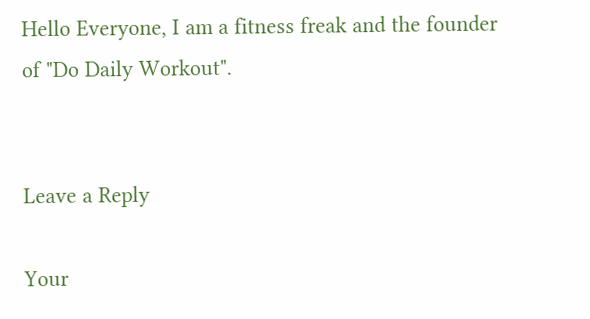Hello Everyone, I am a fitness freak and the founder of "Do Daily Workout".


Leave a Reply

Your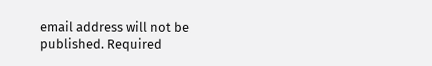email address will not be published. Required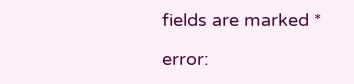fields are marked *

error: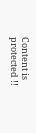Content is protected !!